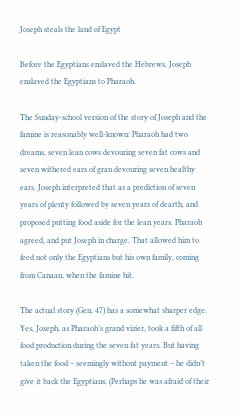Joseph steals the land of Egypt

Before the Egyptians enslaved the Hebrews, Joseph enslaved the Egyptians to Pharaoh.

The Sunday-school version of the story of Joseph and the famine is reasonably well-known: Pharaoh had two dreams, seven lean cows devouring seven fat cows and seven withered ears of gran devouring seven healthy ears. Joseph interpreted that as a prediction of seven years of plenty followed by seven years of dearth, and proposed putting food aside for the lean years. Pharaoh agreed, and put Joseph in charge. That allowed him to feed not only the Egyptians but his own family, coming from Canaan, when the famine hit.

The actual story (Gen. 47) has a somewhat sharper edge. Yes, Joseph, as Pharaoh’s grand vizier, took a fifth of all food production during the seven fat years. But having taken the food – seemingly without payment – he didn’t give it back the Egyptians. (Perhaps he was afraid of their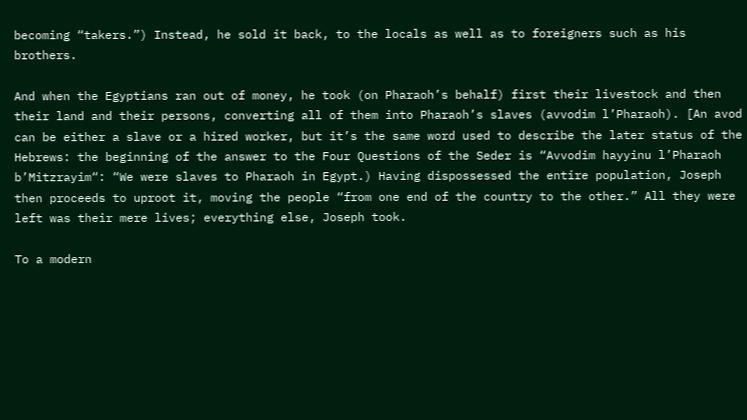becoming “takers.”) Instead, he sold it back, to the locals as well as to foreigners such as his brothers.

And when the Egyptians ran out of money, he took (on Pharaoh’s behalf) first their livestock and then their land and their persons, converting all of them into Pharaoh’s slaves (avvodim l’Pharaoh). [An avod can be either a slave or a hired worker, but it’s the same word used to describe the later status of the Hebrews: the beginning of the answer to the Four Questions of the Seder is “Avvodim hayyinu l’Pharaoh b’Mitzrayim“: “We were slaves to Pharaoh in Egypt.) Having dispossessed the entire population, Joseph then proceeds to uproot it, moving the people “from one end of the country to the other.” All they were left was their mere lives; everything else, Joseph took.

To a modern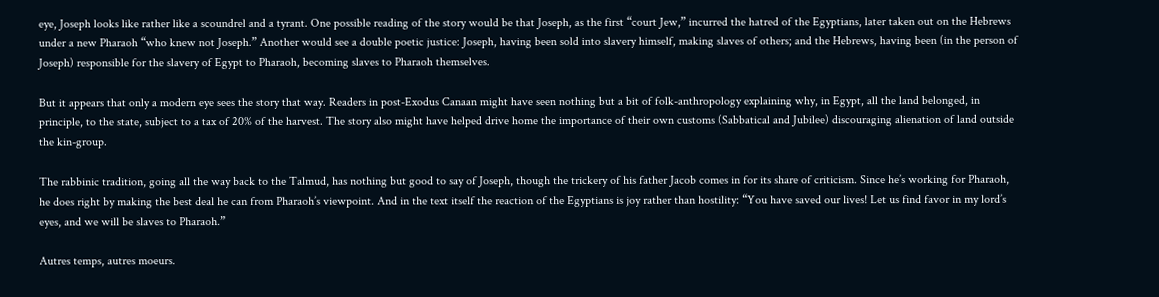eye, Joseph looks like rather like a scoundrel and a tyrant. One possible reading of the story would be that Joseph, as the first “court Jew,” incurred the hatred of the Egyptians, later taken out on the Hebrews under a new Pharaoh “who knew not Joseph.” Another would see a double poetic justice: Joseph, having been sold into slavery himself, making slaves of others; and the Hebrews, having been (in the person of Joseph) responsible for the slavery of Egypt to Pharaoh, becoming slaves to Pharaoh themselves.

But it appears that only a modern eye sees the story that way. Readers in post-Exodus Canaan might have seen nothing but a bit of folk-anthropology explaining why, in Egypt, all the land belonged, in principle, to the state, subject to a tax of 20% of the harvest. The story also might have helped drive home the importance of their own customs (Sabbatical and Jubilee) discouraging alienation of land outside the kin-group.

The rabbinic tradition, going all the way back to the Talmud, has nothing but good to say of Joseph, though the trickery of his father Jacob comes in for its share of criticism. Since he’s working for Pharaoh, he does right by making the best deal he can from Pharaoh’s viewpoint. And in the text itself the reaction of the Egyptians is joy rather than hostility: “You have saved our lives! Let us find favor in my lord’s eyes, and we will be slaves to Pharaoh.”

Autres temps, autres moeurs.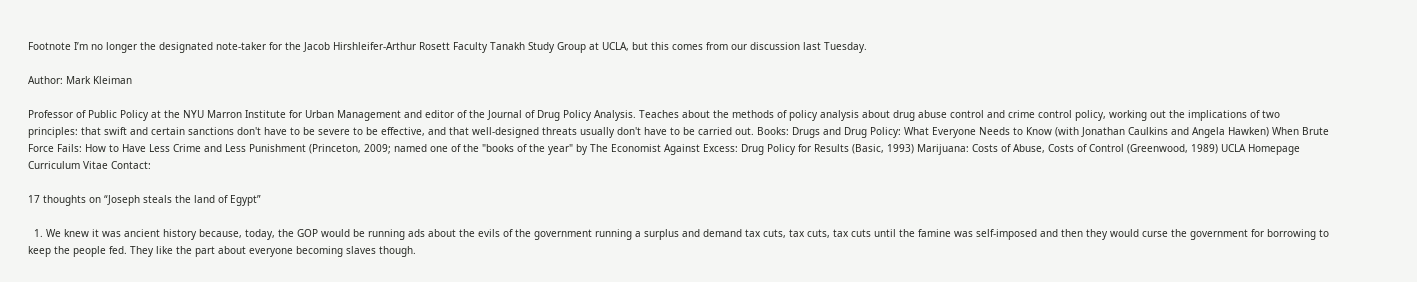Footnote I’m no longer the designated note-taker for the Jacob Hirshleifer-Arthur Rosett Faculty Tanakh Study Group at UCLA, but this comes from our discussion last Tuesday.

Author: Mark Kleiman

Professor of Public Policy at the NYU Marron Institute for Urban Management and editor of the Journal of Drug Policy Analysis. Teaches about the methods of policy analysis about drug abuse control and crime control policy, working out the implications of two principles: that swift and certain sanctions don't have to be severe to be effective, and that well-designed threats usually don't have to be carried out. Books: Drugs and Drug Policy: What Everyone Needs to Know (with Jonathan Caulkins and Angela Hawken) When Brute Force Fails: How to Have Less Crime and Less Punishment (Princeton, 2009; named one of the "books of the year" by The Economist Against Excess: Drug Policy for Results (Basic, 1993) Marijuana: Costs of Abuse, Costs of Control (Greenwood, 1989) UCLA Homepage Curriculum Vitae Contact:

17 thoughts on “Joseph steals the land of Egypt”

  1. We knew it was ancient history because, today, the GOP would be running ads about the evils of the government running a surplus and demand tax cuts, tax cuts, tax cuts until the famine was self-imposed and then they would curse the government for borrowing to keep the people fed. They like the part about everyone becoming slaves though.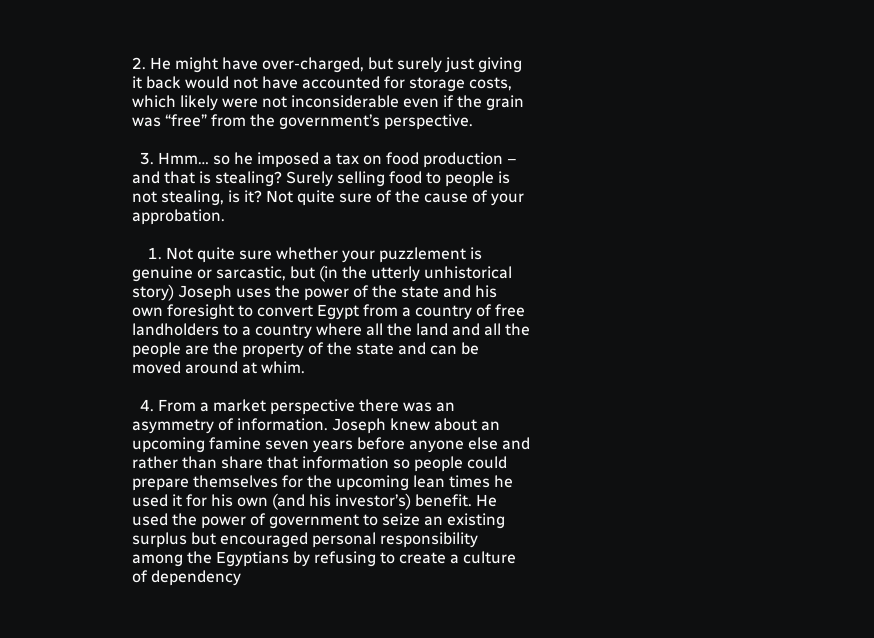2. He might have over-charged, but surely just giving it back would not have accounted for storage costs, which likely were not inconsiderable even if the grain was “free” from the government’s perspective.

  3. Hmm… so he imposed a tax on food production – and that is stealing? Surely selling food to people is not stealing, is it? Not quite sure of the cause of your approbation.

    1. Not quite sure whether your puzzlement is genuine or sarcastic, but (in the utterly unhistorical story) Joseph uses the power of the state and his own foresight to convert Egypt from a country of free landholders to a country where all the land and all the people are the property of the state and can be moved around at whim.

  4. From a market perspective there was an asymmetry of information. Joseph knew about an upcoming famine seven years before anyone else and rather than share that information so people could prepare themselves for the upcoming lean times he used it for his own (and his investor’s) benefit. He used the power of government to seize an existing surplus but encouraged personal responsibility among the Egyptians by refusing to create a culture of dependency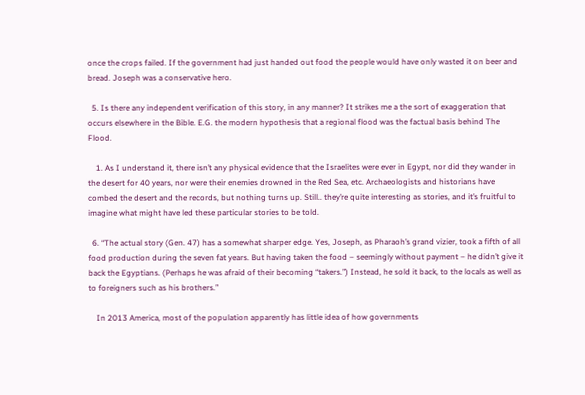once the crops failed. If the government had just handed out food the people would have only wasted it on beer and bread. Joseph was a conservative hero.

  5. Is there any independent verification of this story, in any manner? It strikes me a the sort of exaggeration that occurs elsewhere in the Bible. E.G. the modern hypothesis that a regional flood was the factual basis behind The Flood.

    1. As I understand it, there isn’t any physical evidence that the Israelites were ever in Egypt, nor did they wander in the desert for 40 years, nor were their enemies drowned in the Red Sea, etc. Archaeologists and historians have combed the desert and the records, but nothing turns up. Still.. they’re quite interesting as stories, and it’s fruitful to imagine what might have led these particular stories to be told.

  6. “The actual story (Gen. 47) has a somewhat sharper edge. Yes, Joseph, as Pharaoh’s grand vizier, took a fifth of all food production during the seven fat years. But having taken the food – seemingly without payment – he didn’t give it back the Egyptians. (Perhaps he was afraid of their becoming “takers.”) Instead, he sold it back, to the locals as well as to foreigners such as his brothers.”

    In 2013 America, most of the population apparently has little idea of how governments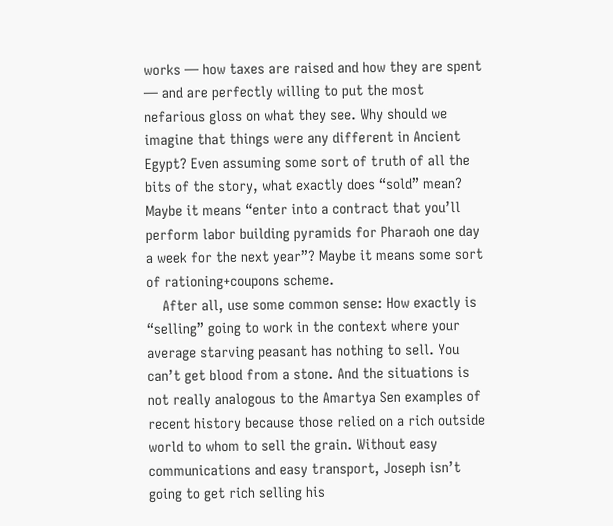works — how taxes are raised and how they are spent — and are perfectly willing to put the most nefarious gloss on what they see. Why should we imagine that things were any different in Ancient Egypt? Even assuming some sort of truth of all the bits of the story, what exactly does “sold” mean? Maybe it means “enter into a contract that you’ll perform labor building pyramids for Pharaoh one day a week for the next year”? Maybe it means some sort of rationing+coupons scheme.
    After all, use some common sense: How exactly is “selling” going to work in the context where your average starving peasant has nothing to sell. You can’t get blood from a stone. And the situations is not really analogous to the Amartya Sen examples of recent history because those relied on a rich outside world to whom to sell the grain. Without easy communications and easy transport, Joseph isn’t going to get rich selling his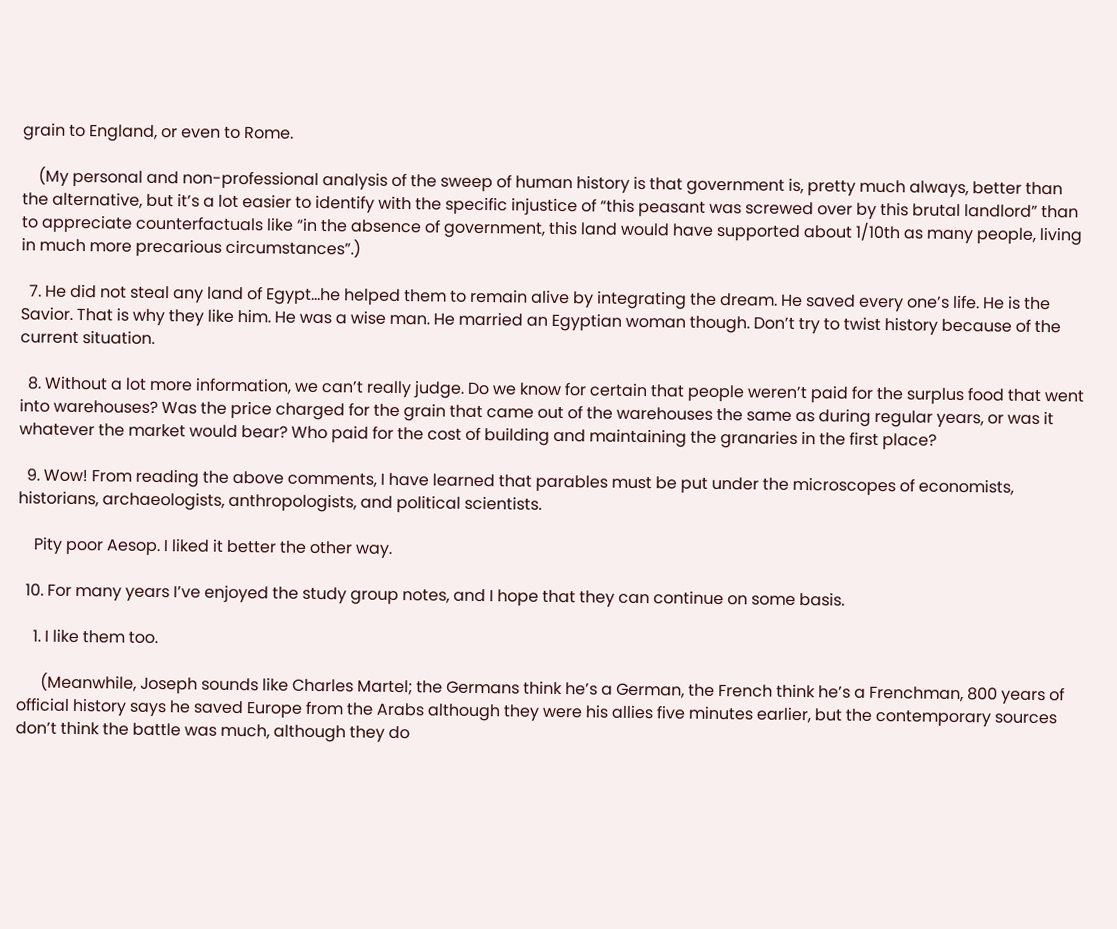grain to England, or even to Rome.

    (My personal and non-professional analysis of the sweep of human history is that government is, pretty much always, better than the alternative, but it’s a lot easier to identify with the specific injustice of “this peasant was screwed over by this brutal landlord” than to appreciate counterfactuals like “in the absence of government, this land would have supported about 1/10th as many people, living in much more precarious circumstances”.)

  7. He did not steal any land of Egypt…he helped them to remain alive by integrating the dream. He saved every one’s life. He is the Savior. That is why they like him. He was a wise man. He married an Egyptian woman though. Don’t try to twist history because of the current situation.

  8. Without a lot more information, we can’t really judge. Do we know for certain that people weren’t paid for the surplus food that went into warehouses? Was the price charged for the grain that came out of the warehouses the same as during regular years, or was it whatever the market would bear? Who paid for the cost of building and maintaining the granaries in the first place?

  9. Wow! From reading the above comments, I have learned that parables must be put under the microscopes of economists, historians, archaeologists, anthropologists, and political scientists.

    Pity poor Aesop. I liked it better the other way.

  10. For many years I’ve enjoyed the study group notes, and I hope that they can continue on some basis.

    1. I like them too.

      (Meanwhile, Joseph sounds like Charles Martel; the Germans think he’s a German, the French think he’s a Frenchman, 800 years of official history says he saved Europe from the Arabs although they were his allies five minutes earlier, but the contemporary sources don’t think the battle was much, although they do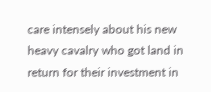care intensely about his new heavy cavalry who got land in return for their investment in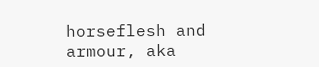horseflesh and armour, aka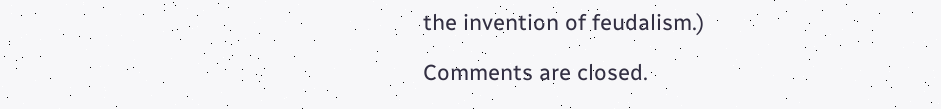the invention of feudalism.)

Comments are closed.